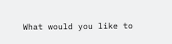What would you like to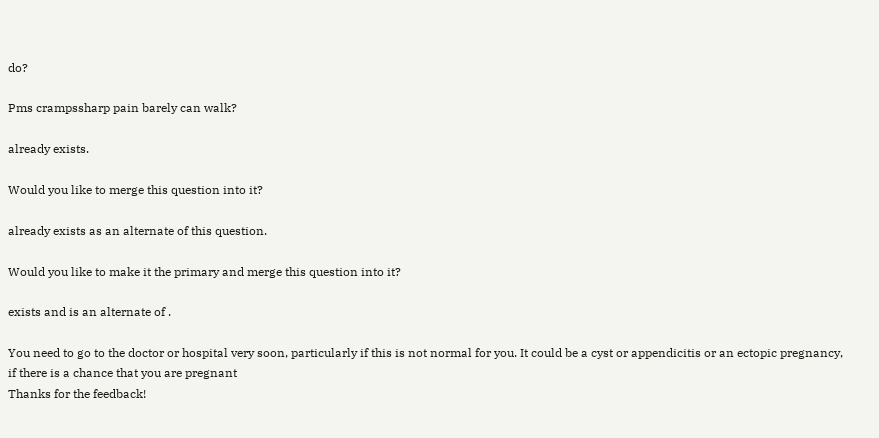do?

Pms crampssharp pain barely can walk?

already exists.

Would you like to merge this question into it?

already exists as an alternate of this question.

Would you like to make it the primary and merge this question into it?

exists and is an alternate of .

You need to go to the doctor or hospital very soon, particularly if this is not normal for you. It could be a cyst or appendicitis or an ectopic pregnancy, if there is a chance that you are pregnant
Thanks for the feedback!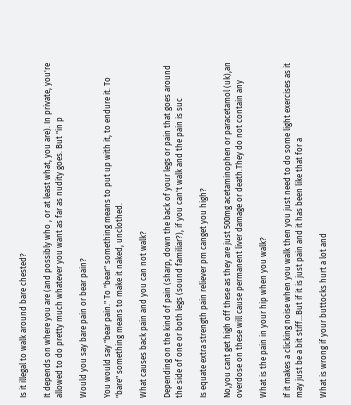Is it illegal to walk around bare chested?

It depends on where you are (and possibly who , or at least what, you are). In private, you're allowed to do pretty much whatever you want as far as nudity goes. But "in p

Would you say bare pain or bear pain?

You would say "bear pain." To "bear" something means to put up with it, to endure it. To "bare" something means to make it naked, unclothed.

What causes back pain and you can not walk?

Depending on the kind of pain (sharp, down the back of your legs or pain that goes around the side of one or both legs (sound familiar?), if you can't walk and the pain is suc

Is equate extra strength pain reliever pm canget you high?

No,you cant get high off these as they are just 500mg acetaminophen or paracetamol (uk),an overdose on these will cause permanent liver damage or death.They do not contain any

What is the pain in your hip when you walk?

If it makes a clicking noise when you walk then you just need to do some light exercises as it may just be a bit stiff...But if it is just pain and it has been like that for a

What is wrong if your buttocks hurt a lot and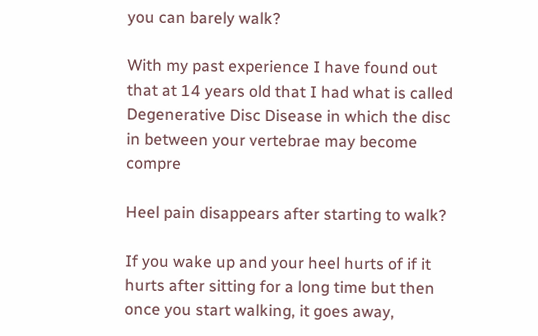you can barely walk?

With my past experience I have found out that at 14 years old that I had what is called Degenerative Disc Disease in which the disc in between your vertebrae may become compre

Heel pain disappears after starting to walk?

If you wake up and your heel hurts of if it hurts after sitting for a long time but then once you start walking, it goes away,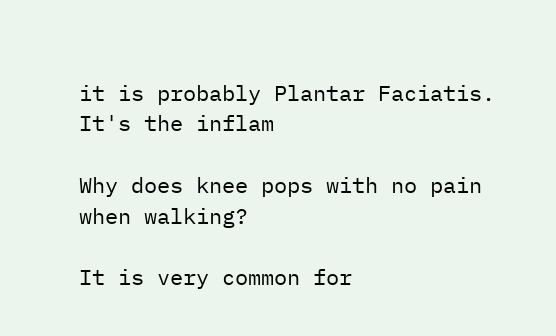it is probably Plantar Faciatis. It's the inflam

Why does knee pops with no pain when walking?

It is very common for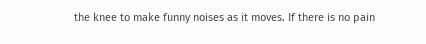the knee to make funny noises as it moves. If there is no pain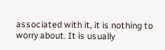associated with it, it is nothing to worry about. It is usually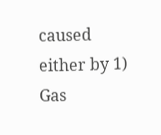caused either by 1) Gas